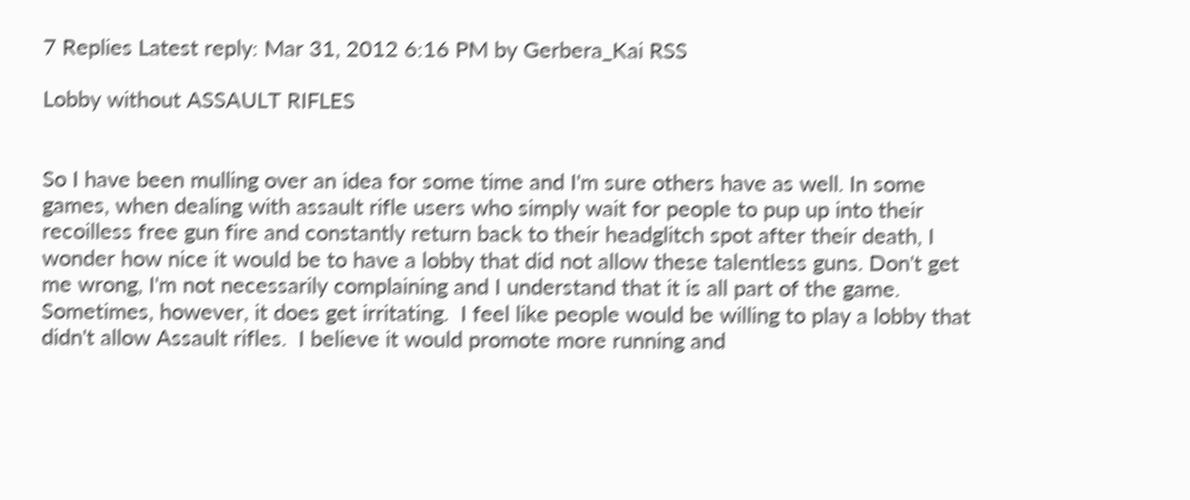7 Replies Latest reply: Mar 31, 2012 6:16 PM by Gerbera_Kai RSS

Lobby without ASSAULT RIFLES


So I have been mulling over an idea for some time and I'm sure others have as well. In some games, when dealing with assault rifle users who simply wait for people to pup up into their recoilless free gun fire and constantly return back to their headglitch spot after their death, I wonder how nice it would be to have a lobby that did not allow these talentless guns. Don't get me wrong, I'm not necessarily complaining and I understand that it is all part of the game.  Sometimes, however, it does get irritating.  I feel like people would be willing to play a lobby that didn't allow Assault rifles.  I believe it would promote more running and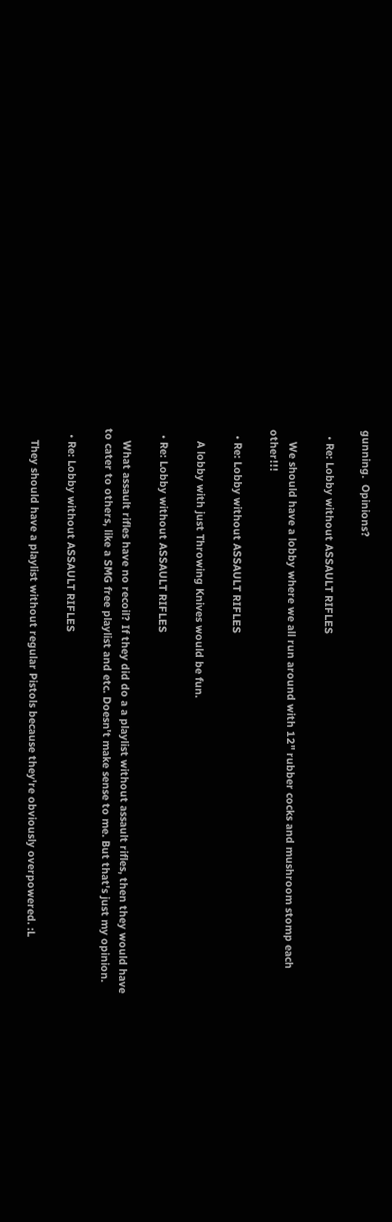gunning.  Opinions?

  • Re: Lobby without ASSAULT RIFLES

    We should have a lobby where we all run around with 12" rubber cocks and mushroom stomp each other!!!

  • Re: Lobby without ASSAULT RIFLES

    A lobby with just Throwing Knives would be fun.

  • Re: Lobby without ASSAULT RIFLES

    What assault rifles have no recoil? If they did do a a playlist without assault rifles, then they would have to cater to others, like a SMG free playlist and etc. Doesn't make sense to me. But that's just my opinion.

  • Re: Lobby without ASSAULT RIFLES

    They should have a playlist without regular Pistols because they're obviously overpowered. :L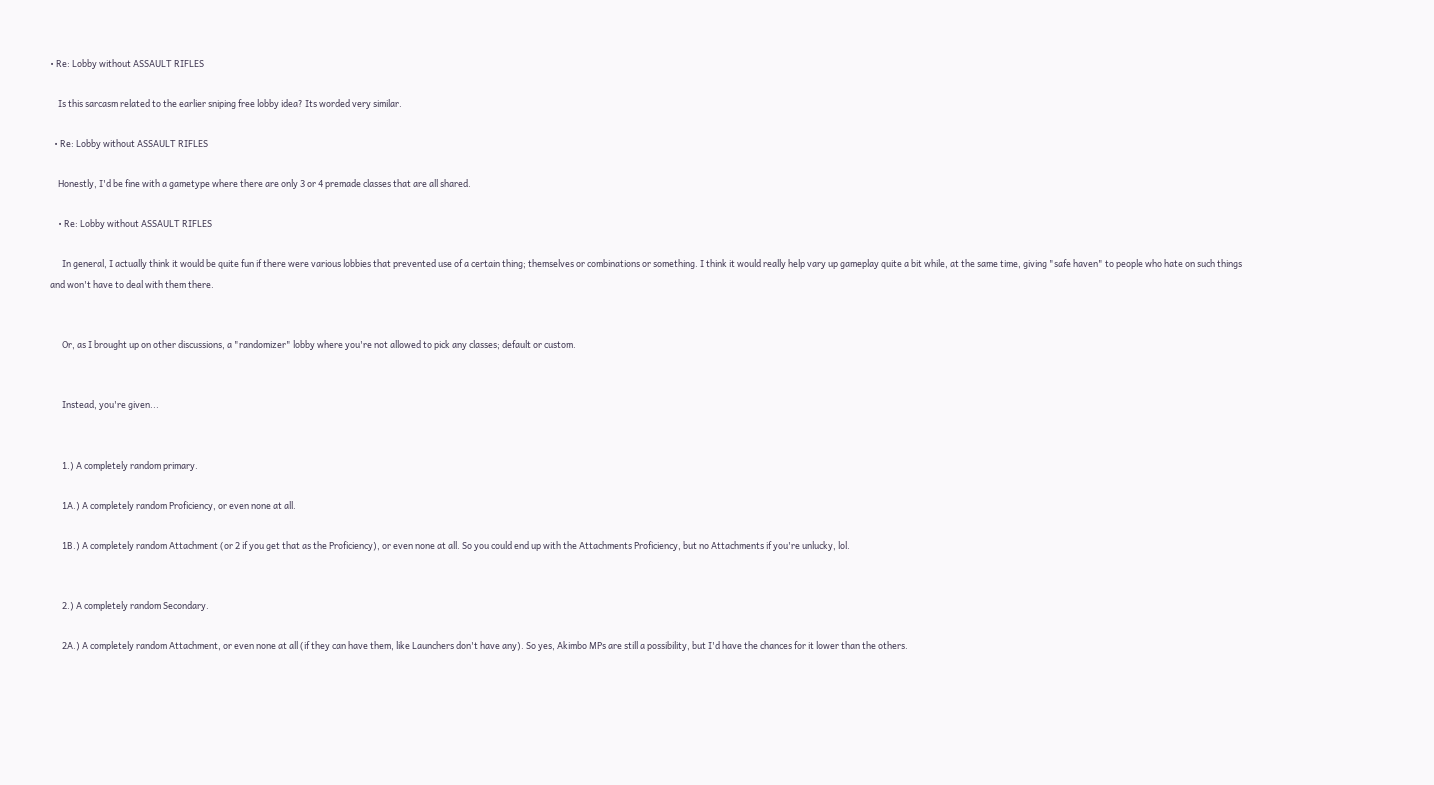• Re: Lobby without ASSAULT RIFLES

    Is this sarcasm related to the earlier sniping free lobby idea? Its worded very similar.

  • Re: Lobby without ASSAULT RIFLES

    Honestly, I'd be fine with a gametype where there are only 3 or 4 premade classes that are all shared.

    • Re: Lobby without ASSAULT RIFLES

      In general, I actually think it would be quite fun if there were various lobbies that prevented use of a certain thing; themselves or combinations or something. I think it would really help vary up gameplay quite a bit while, at the same time, giving "safe haven" to people who hate on such things and won't have to deal with them there.


      Or, as I brought up on other discussions, a "randomizer" lobby where you're not allowed to pick any classes; default or custom.


      Instead, you're given...


      1.) A completely random primary.

      1A.) A completely random Proficiency, or even none at all.

      1B.) A completely random Attachment (or 2 if you get that as the Proficiency), or even none at all. So you could end up with the Attachments Proficiency, but no Attachments if you're unlucky, lol.


      2.) A completely random Secondary.

      2A.) A completely random Attachment, or even none at all (if they can have them, like Launchers don't have any). So yes, Akimbo MPs are still a possibility, but I'd have the chances for it lower than the others.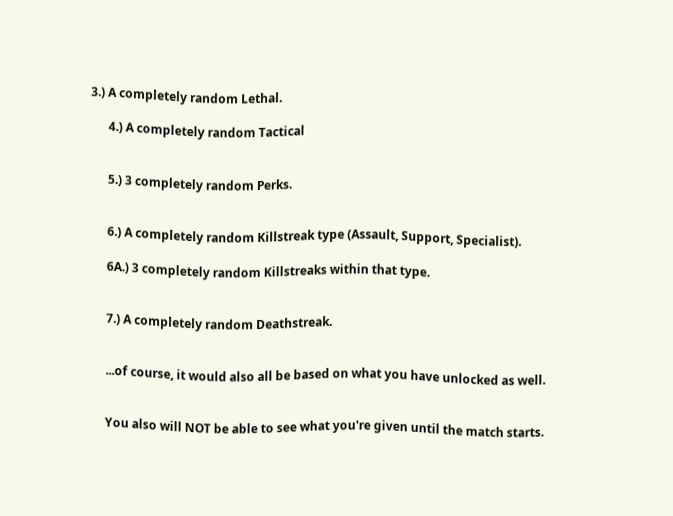3.) A completely random Lethal.

      4.) A completely random Tactical


      5.) 3 completely random Perks.


      6.) A completely random Killstreak type (Assault, Support, Specialist).

      6A.) 3 completely random Killstreaks within that type.


      7.) A completely random Deathstreak.


      ...of course, it would also all be based on what you have unlocked as well.


      You also will NOT be able to see what you're given until the match starts.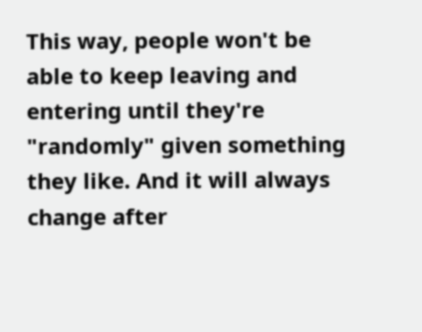This way, people won't be able to keep leaving and entering until they're "randomly" given something they like. And it will always change after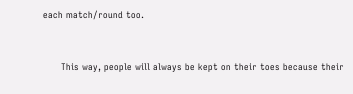each match/round too.


      This way, people will always be kept on their toes because their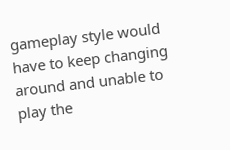gameplay style would have to keep changing around and unable to play the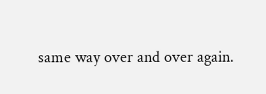same way over and over again.